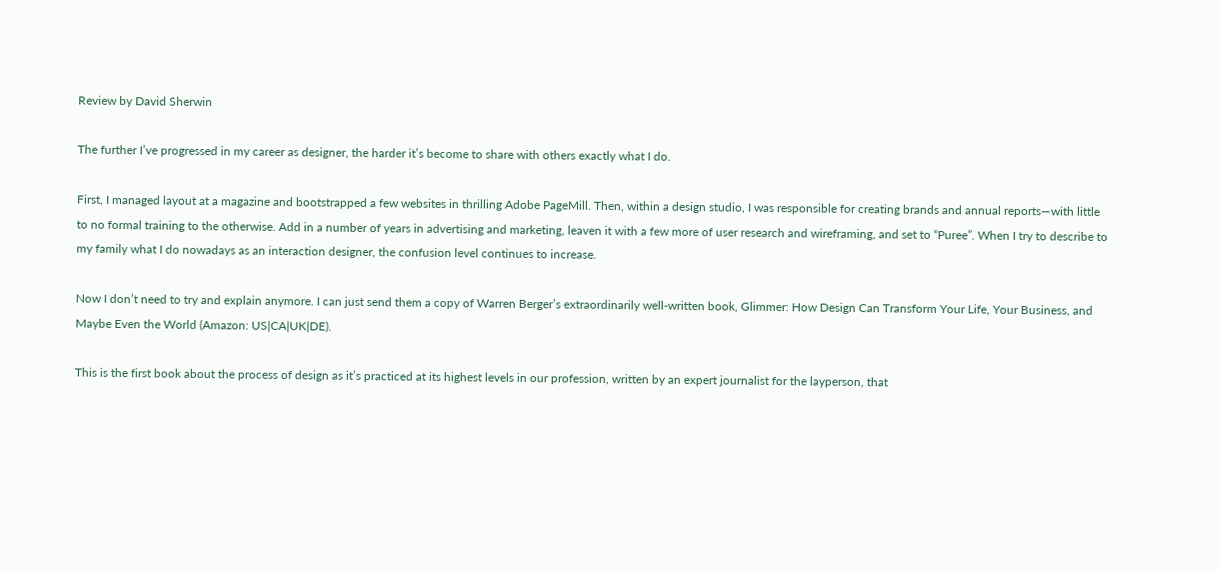Review by David Sherwin

The further I’ve progressed in my career as designer, the harder it’s become to share with others exactly what I do.

First, I managed layout at a magazine and bootstrapped a few websites in thrilling Adobe PageMill. Then, within a design studio, I was responsible for creating brands and annual reports—with little to no formal training to the otherwise. Add in a number of years in advertising and marketing, leaven it with a few more of user research and wireframing, and set to “Puree”. When I try to describe to my family what I do nowadays as an interaction designer, the confusion level continues to increase.

Now I don’t need to try and explain anymore. I can just send them a copy of Warren Berger’s extraordinarily well-written book, Glimmer: How Design Can Transform Your Life, Your Business, and Maybe Even the World (Amazon: US|CA|UK|DE).

This is the first book about the process of design as it’s practiced at its highest levels in our profession, written by an expert journalist for the layperson, that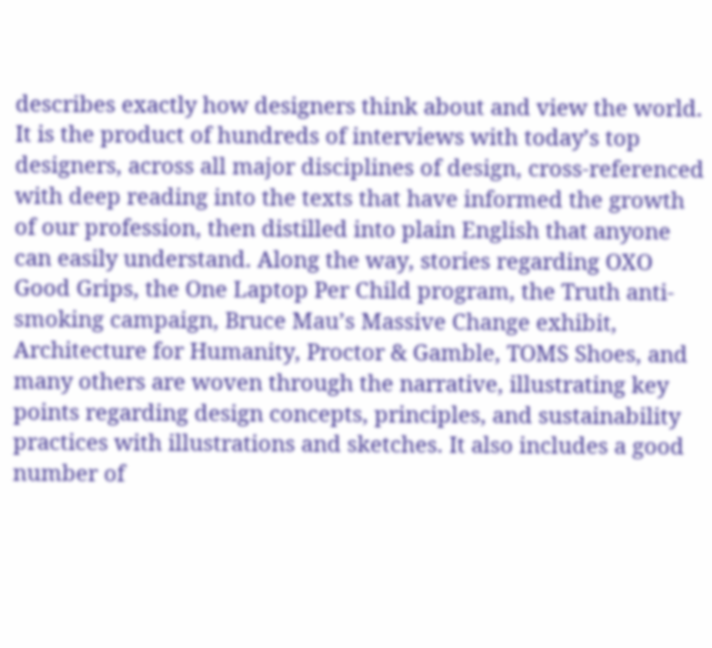describes exactly how designers think about and view the world. It is the product of hundreds of interviews with today’s top designers, across all major disciplines of design, cross-referenced with deep reading into the texts that have informed the growth of our profession, then distilled into plain English that anyone can easily understand. Along the way, stories regarding OXO Good Grips, the One Laptop Per Child program, the Truth anti-smoking campaign, Bruce Mau’s Massive Change exhibit, Architecture for Humanity, Proctor & Gamble, TOMS Shoes, and many others are woven through the narrative, illustrating key points regarding design concepts, principles, and sustainability practices with illustrations and sketches. It also includes a good number of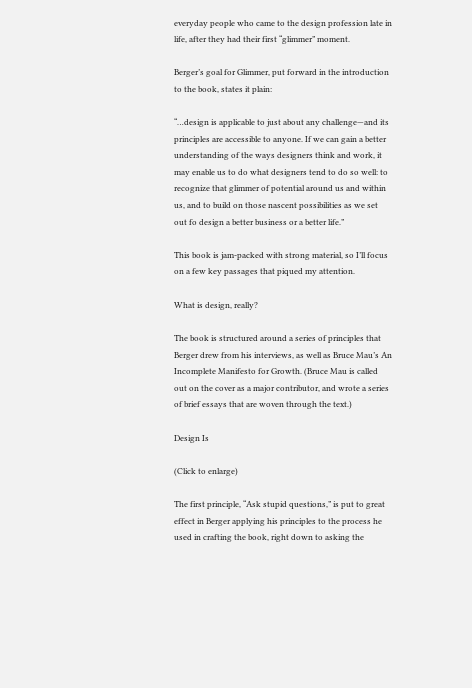everyday people who came to the design profession late in life, after they had their first “glimmer” moment.

Berger’s goal for Glimmer, put forward in the introduction to the book, states it plain:

“…design is applicable to just about any challenge—and its principles are accessible to anyone. If we can gain a better understanding of the ways designers think and work, it may enable us to do what designers tend to do so well: to recognize that glimmer of potential around us and within us, and to build on those nascent possibilities as we set out fo design a better business or a better life.”

This book is jam-packed with strong material, so I’ll focus on a few key passages that piqued my attention.

What is design, really?

The book is structured around a series of principles that Berger drew from his interviews, as well as Bruce Mau’s An Incomplete Manifesto for Growth. (Bruce Mau is called out on the cover as a major contributor, and wrote a series of brief essays that are woven through the text.)

Design Is

(Click to enlarge)

The first principle, “Ask stupid questions,” is put to great effect in Berger applying his principles to the process he used in crafting the book, right down to asking the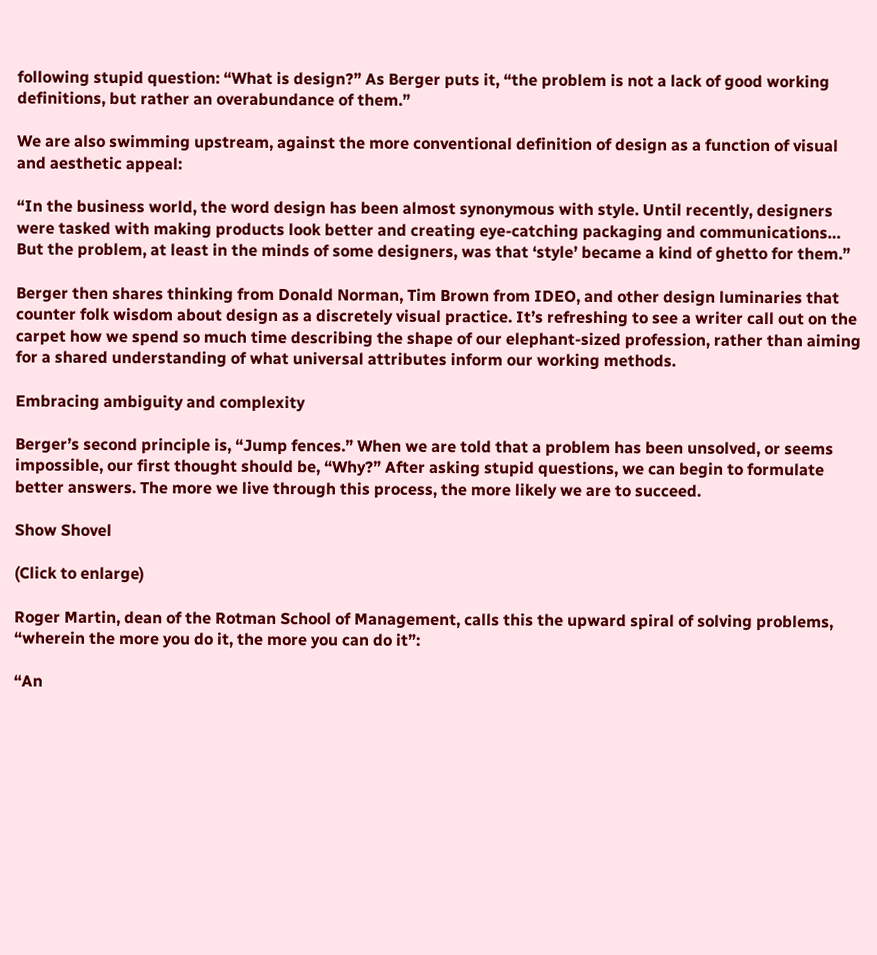following stupid question: “What is design?” As Berger puts it, “the problem is not a lack of good working definitions, but rather an overabundance of them.”

We are also swimming upstream, against the more conventional definition of design as a function of visual and aesthetic appeal:

“In the business world, the word design has been almost synonymous with style. Until recently, designers were tasked with making products look better and creating eye-catching packaging and communications… But the problem, at least in the minds of some designers, was that ‘style’ became a kind of ghetto for them.”

Berger then shares thinking from Donald Norman, Tim Brown from IDEO, and other design luminaries that counter folk wisdom about design as a discretely visual practice. It’s refreshing to see a writer call out on the carpet how we spend so much time describing the shape of our elephant-sized profession, rather than aiming for a shared understanding of what universal attributes inform our working methods.

Embracing ambiguity and complexity

Berger’s second principle is, “Jump fences.” When we are told that a problem has been unsolved, or seems impossible, our first thought should be, “Why?” After asking stupid questions, we can begin to formulate better answers. The more we live through this process, the more likely we are to succeed.

Show Shovel

(Click to enlarge)

Roger Martin, dean of the Rotman School of Management, calls this the upward spiral of solving problems, “wherein the more you do it, the more you can do it”:

“An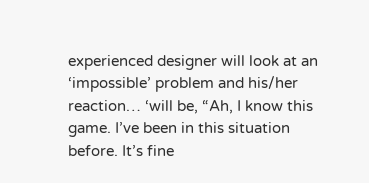experienced designer will look at an ‘impossible’ problem and his/her reaction… ‘will be, “Ah, I know this game. I’ve been in this situation before. It’s fine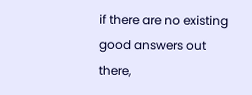if there are no existing good answers out there,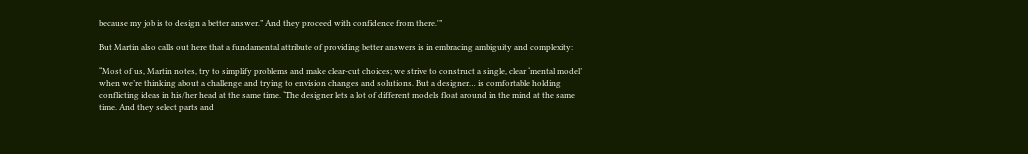because my job is to design a better answer.” And they proceed with confidence from there.'”

But Martin also calls out here that a fundamental attribute of providing better answers is in embracing ambiguity and complexity:

“Most of us, Martin notes, try to simplify problems and make clear-cut choices; we strive to construct a single, clear ‘mental model’ when we’re thinking about a challenge and trying to envision changes and solutions. But a designer… is comfortable holding conflicting ideas in his/her head at the same time. ‘The designer lets a lot of different models float around in the mind at the same time. And they select parts and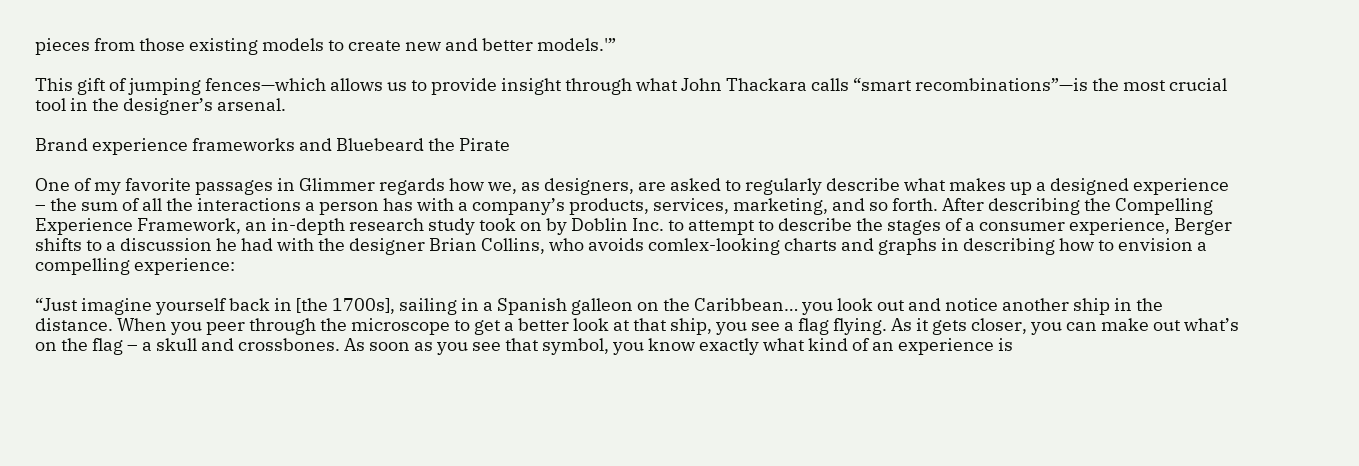pieces from those existing models to create new and better models.'”

This gift of jumping fences—which allows us to provide insight through what John Thackara calls “smart recombinations”—is the most crucial tool in the designer’s arsenal.

Brand experience frameworks and Bluebeard the Pirate

One of my favorite passages in Glimmer regards how we, as designers, are asked to regularly describe what makes up a designed experience – the sum of all the interactions a person has with a company’s products, services, marketing, and so forth. After describing the Compelling Experience Framework, an in-depth research study took on by Doblin Inc. to attempt to describe the stages of a consumer experience, Berger shifts to a discussion he had with the designer Brian Collins, who avoids comlex-looking charts and graphs in describing how to envision a compelling experience:

“Just imagine yourself back in [the 1700s], sailing in a Spanish galleon on the Caribbean… you look out and notice another ship in the distance. When you peer through the microscope to get a better look at that ship, you see a flag flying. As it gets closer, you can make out what’s on the flag – a skull and crossbones. As soon as you see that symbol, you know exactly what kind of an experience is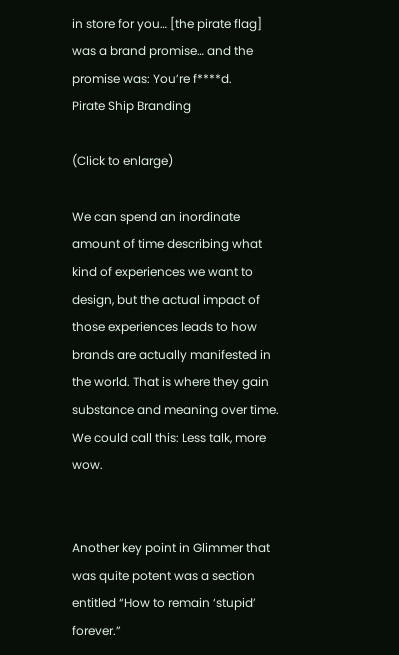in store for you… [the pirate flag] was a brand promise… and the promise was: You’re f****d.
Pirate Ship Branding

(Click to enlarge)

We can spend an inordinate amount of time describing what kind of experiences we want to design, but the actual impact of those experiences leads to how brands are actually manifested in the world. That is where they gain substance and meaning over time. We could call this: Less talk, more wow.


Another key point in Glimmer that was quite potent was a section entitled “How to remain ‘stupid’ forever.”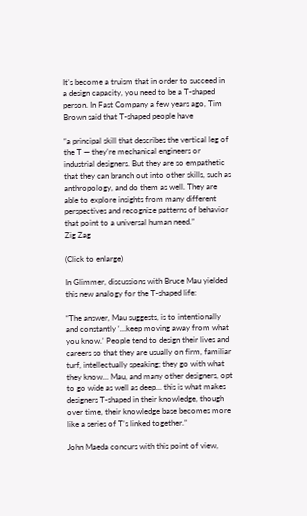It’s become a truism that in order to succeed in a design capacity, you need to be a T-shaped person. In Fast Company a few years ago, Tim Brown said that T-shaped people have

“a principal skill that describes the vertical leg of the T — they’re mechanical engineers or industrial designers. But they are so empathetic that they can branch out into other skills, such as anthropology, and do them as well. They are able to explore insights from many different perspectives and recognize patterns of behavior that point to a universal human need.”
Zig Zag

(Click to enlarge)

In Glimmer, discussions with Bruce Mau yielded this new analogy for the T-shaped life:

“The answer, Mau suggests, is to intentionally and constantly ‘…keep moving away from what you know.’ People tend to design their lives and careers so that they are usually on firm, familiar turf, intellectually speaking; they go with what they know… Mau, and many other designers, opt to go wide as well as deep… this is what makes designers T-shaped in their knowledge, though over time, their knowledge base becomes more like a series of T’s linked together.”

John Maeda concurs with this point of view,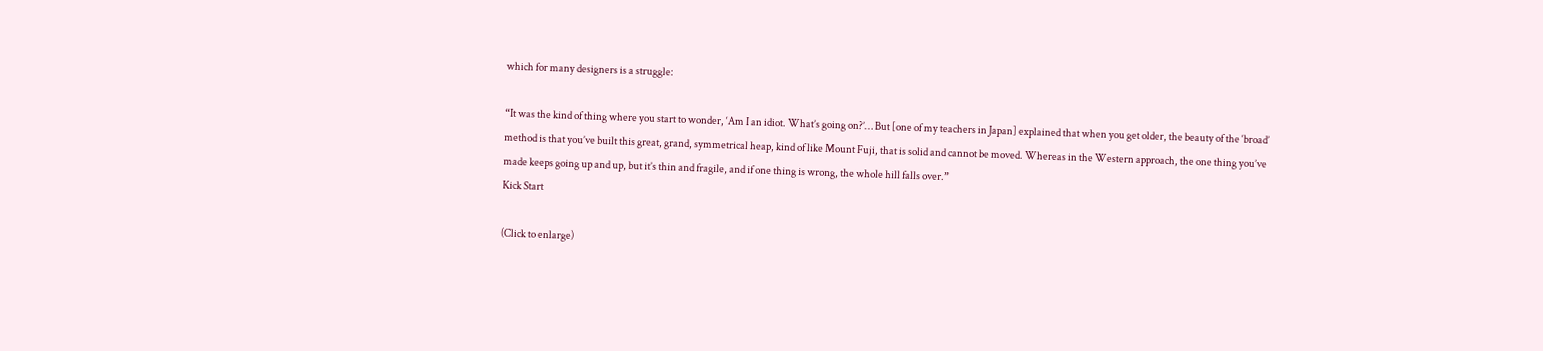which for many designers is a struggle:

“It was the kind of thing where you start to wonder, ‘Am I an idiot. What’s going on?’… But [one of my teachers in Japan] explained that when you get older, the beauty of the ‘broad’ method is that you’ve built this great, grand, symmetrical heap, kind of like Mount Fuji, that is solid and cannot be moved. Whereas in the Western approach, the one thing you’ve made keeps going up and up, but it’s thin and fragile, and if one thing is wrong, the whole hill falls over.”
Kick Start

(Click to enlarge)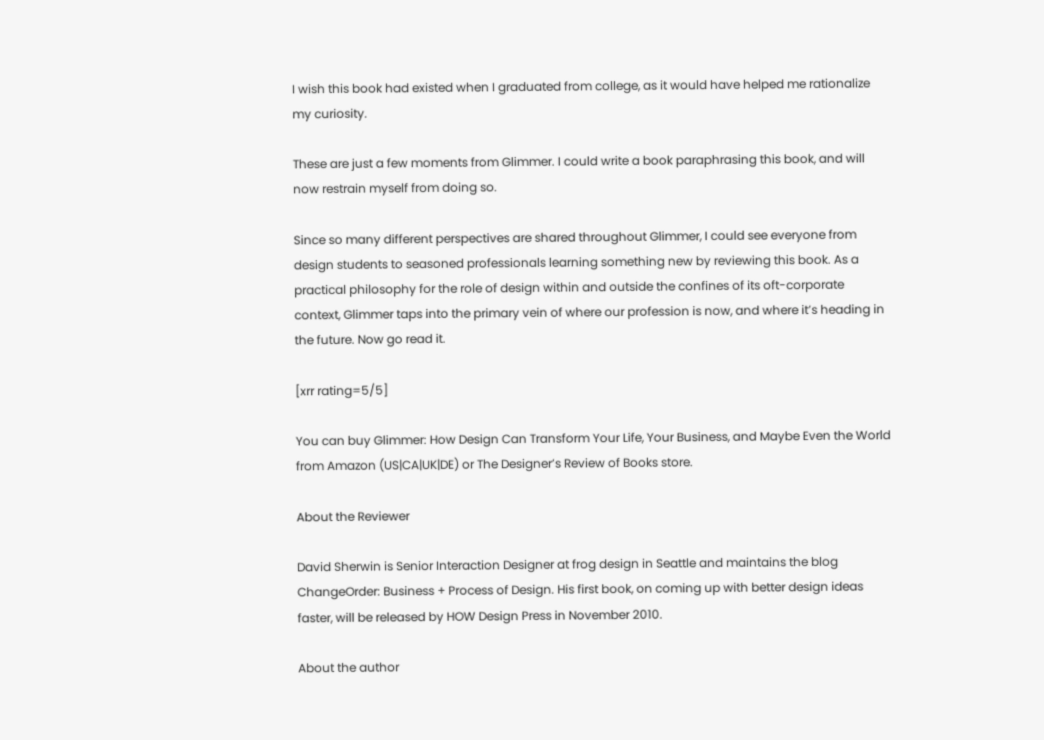I wish this book had existed when I graduated from college, as it would have helped me rationalize my curiosity.

These are just a few moments from Glimmer. I could write a book paraphrasing this book, and will now restrain myself from doing so.

Since so many different perspectives are shared throughout Glimmer, I could see everyone from design students to seasoned professionals learning something new by reviewing this book. As a practical philosophy for the role of design within and outside the confines of its oft-corporate context, Glimmer taps into the primary vein of where our profession is now, and where it’s heading in the future. Now go read it.

[xrr rating=5/5]

You can buy Glimmer: How Design Can Transform Your Life, Your Business, and Maybe Even the World from Amazon (US|CA|UK|DE) or The Designer’s Review of Books store.

About the Reviewer

David Sherwin is Senior Interaction Designer at frog design in Seattle and maintains the blog ChangeOrder: Business + Process of Design. His first book, on coming up with better design ideas faster, will be released by HOW Design Press in November 2010.

About the author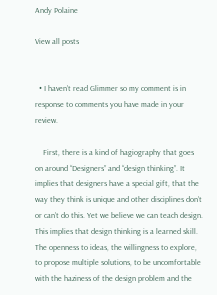Andy Polaine

View all posts


  • I haven’t read Glimmer so my comment is in response to comments you have made in your review.

    First, there is a kind of hagiography that goes on around “Designers” and “design thinking”. It implies that designers have a special gift, that the way they think is unique and other disciplines don’t or can’t do this. Yet we believe we can teach design. This implies that design thinking is a learned skill. The openness to ideas, the willingness to explore, to propose multiple solutions, to be uncomfortable with the haziness of the design problem and the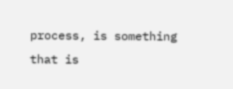process, is something that is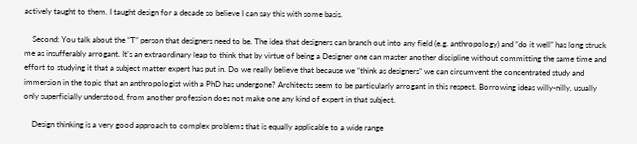actively taught to them. I taught design for a decade so believe I can say this with some basis.

    Second: You talk about the “T” person that designers need to be. The idea that designers can branch out into any field (e.g. anthropology) and “do it well” has long struck me as insufferably arrogant. It’s an extraordinary leap to think that by virtue of being a Designer one can master another discipline without committing the same time and effort to studying it that a subject matter expert has put in. Do we really believe that because we “think as designers” we can circumvent the concentrated study and immersion in the topic that an anthropologist with a PhD has undergone? Architects seem to be particularly arrogant in this respect. Borrowing ideas willy-nilly, usually only superficially understood, from another profession does not make one any kind of expert in that subject.

    Design thinking is a very good approach to complex problems that is equally applicable to a wide range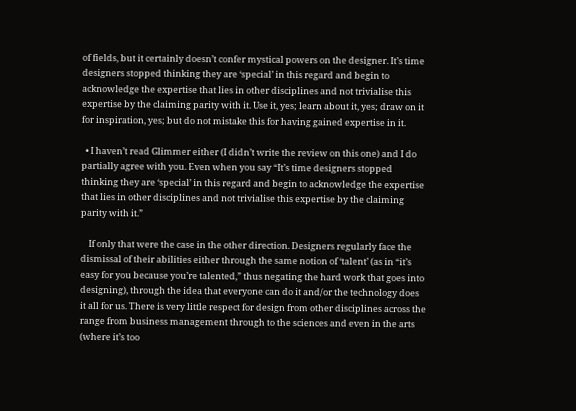of fields, but it certainly doesn’t confer mystical powers on the designer. It’s time designers stopped thinking they are ‘special’ in this regard and begin to acknowledge the expertise that lies in other disciplines and not trivialise this expertise by the claiming parity with it. Use it, yes; learn about it, yes; draw on it for inspiration, yes; but do not mistake this for having gained expertise in it.

  • I haven’t read Glimmer either (I didn’t write the review on this one) and I do partially agree with you. Even when you say “It’s time designers stopped thinking they are ‘special’ in this regard and begin to acknowledge the expertise that lies in other disciplines and not trivialise this expertise by the claiming parity with it.”

    If only that were the case in the other direction. Designers regularly face the dismissal of their abilities either through the same notion of ‘talent’ (as in “it’s easy for you because you’re talented,” thus negating the hard work that goes into designing), through the idea that everyone can do it and/or the technology does it all for us. There is very little respect for design from other disciplines across the range from business management through to the sciences and even in the arts (where it’s too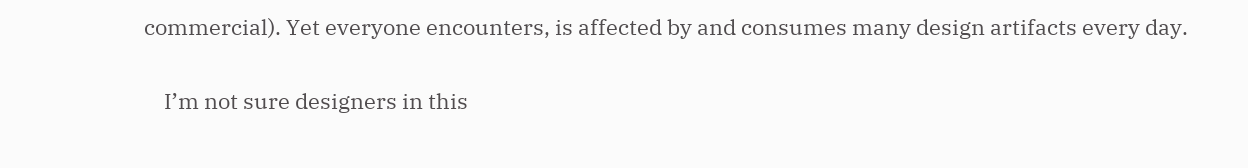commercial). Yet everyone encounters, is affected by and consumes many design artifacts every day.

    I’m not sure designers in this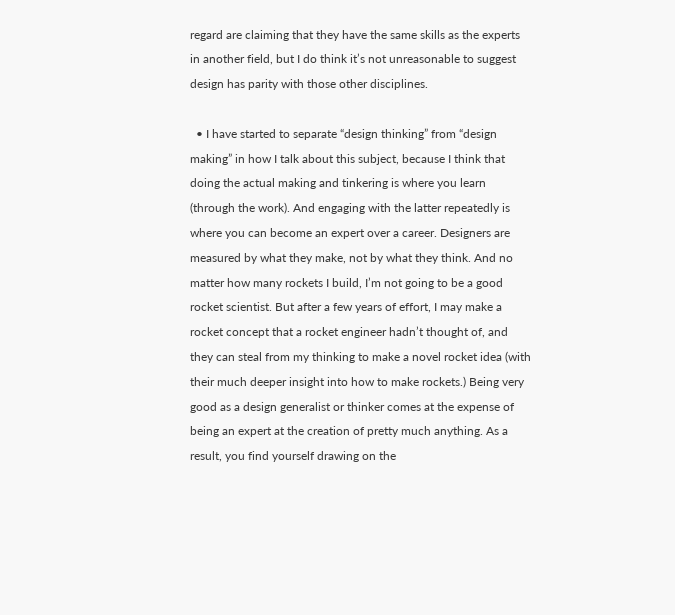regard are claiming that they have the same skills as the experts in another field, but I do think it’s not unreasonable to suggest design has parity with those other disciplines.

  • I have started to separate “design thinking” from “design making” in how I talk about this subject, because I think that doing the actual making and tinkering is where you learn (through the work). And engaging with the latter repeatedly is where you can become an expert over a career. Designers are measured by what they make, not by what they think. And no matter how many rockets I build, I’m not going to be a good rocket scientist. But after a few years of effort, I may make a rocket concept that a rocket engineer hadn’t thought of, and they can steal from my thinking to make a novel rocket idea (with their much deeper insight into how to make rockets.) Being very good as a design generalist or thinker comes at the expense of being an expert at the creation of pretty much anything. As a result, you find yourself drawing on the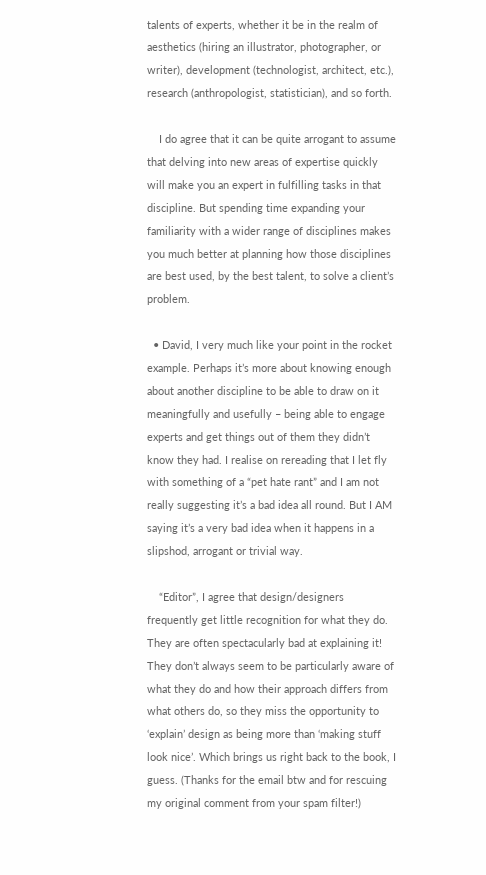talents of experts, whether it be in the realm of aesthetics (hiring an illustrator, photographer, or writer), development (technologist, architect, etc.), research (anthropologist, statistician), and so forth.

    I do agree that it can be quite arrogant to assume that delving into new areas of expertise quickly will make you an expert in fulfilling tasks in that discipline. But spending time expanding your familiarity with a wider range of disciplines makes you much better at planning how those disciplines are best used, by the best talent, to solve a client’s problem.

  • David, I very much like your point in the rocket example. Perhaps it’s more about knowing enough about another discipline to be able to draw on it meaningfully and usefully – being able to engage experts and get things out of them they didn’t know they had. I realise on rereading that I let fly with something of a “pet hate rant” and I am not really suggesting it’s a bad idea all round. But I AM saying it’s a very bad idea when it happens in a slipshod, arrogant or trivial way.

    “Editor”, I agree that design/designers frequently get little recognition for what they do. They are often spectacularly bad at explaining it! They don’t always seem to be particularly aware of what they do and how their approach differs from what others do, so they miss the opportunity to ‘explain’ design as being more than ‘making stuff look nice’. Which brings us right back to the book, I guess. (Thanks for the email btw and for rescuing my original comment from your spam filter!)